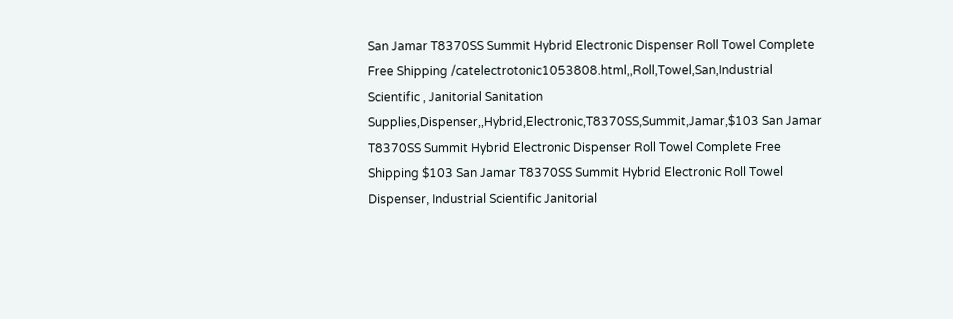San Jamar T8370SS Summit Hybrid Electronic Dispenser Roll Towel Complete Free Shipping /catelectrotonic1053808.html,,Roll,Towel,San,Industrial Scientific , Janitorial Sanitation Supplies,Dispenser,,Hybrid,Electronic,T8370SS,Summit,Jamar,$103 San Jamar T8370SS Summit Hybrid Electronic Dispenser Roll Towel Complete Free Shipping $103 San Jamar T8370SS Summit Hybrid Electronic Roll Towel Dispenser, Industrial Scientific Janitorial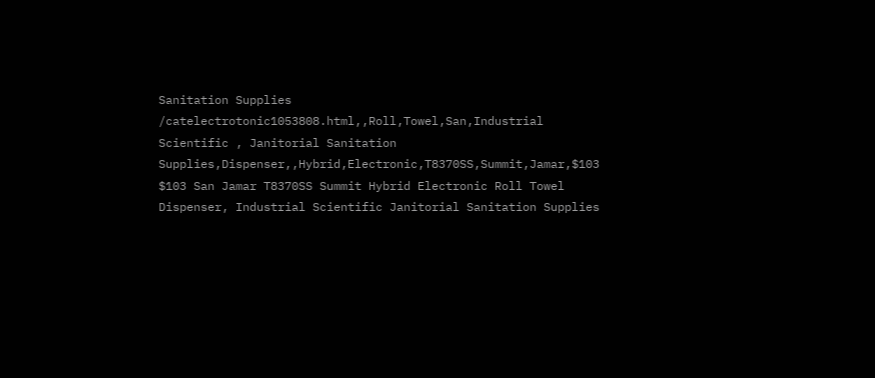Sanitation Supplies /catelectrotonic1053808.html,,Roll,Towel,San,Industrial Scientific , Janitorial Sanitation Supplies,Dispenser,,Hybrid,Electronic,T8370SS,Summit,Jamar,$103 $103 San Jamar T8370SS Summit Hybrid Electronic Roll Towel Dispenser, Industrial Scientific Janitorial Sanitation Supplies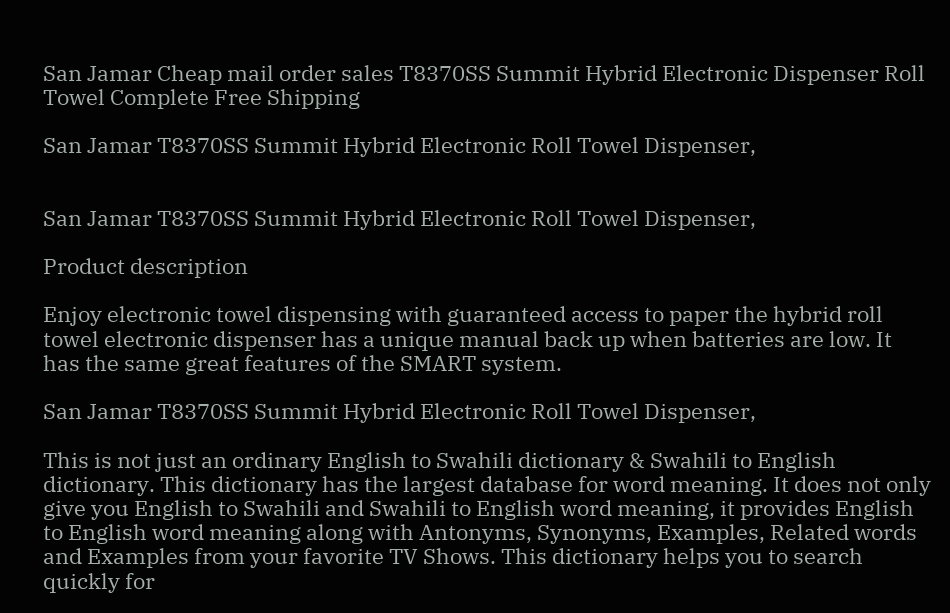San Jamar Cheap mail order sales T8370SS Summit Hybrid Electronic Dispenser Roll Towel Complete Free Shipping

San Jamar T8370SS Summit Hybrid Electronic Roll Towel Dispenser,


San Jamar T8370SS Summit Hybrid Electronic Roll Towel Dispenser,

Product description

Enjoy electronic towel dispensing with guaranteed access to paper the hybrid roll towel electronic dispenser has a unique manual back up when batteries are low. It has the same great features of the SMART system.

San Jamar T8370SS Summit Hybrid Electronic Roll Towel Dispenser,

This is not just an ordinary English to Swahili dictionary & Swahili to English dictionary. This dictionary has the largest database for word meaning. It does not only give you English to Swahili and Swahili to English word meaning, it provides English to English word meaning along with Antonyms, Synonyms, Examples, Related words and Examples from your favorite TV Shows. This dictionary helps you to search quickly for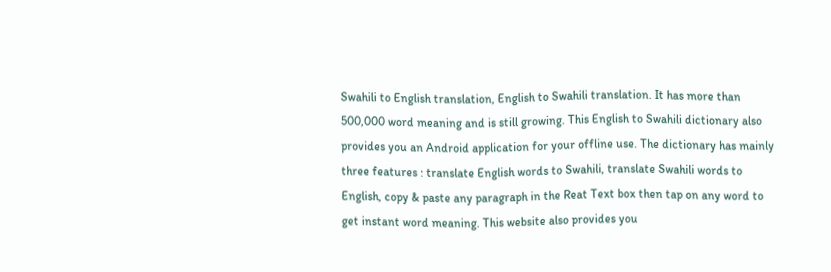Swahili to English translation, English to Swahili translation. It has more than 500,000 word meaning and is still growing. This English to Swahili dictionary also provides you an Android application for your offline use. The dictionary has mainly three features : translate English words to Swahili, translate Swahili words to English, copy & paste any paragraph in the Reat Text box then tap on any word to get instant word meaning. This website also provides you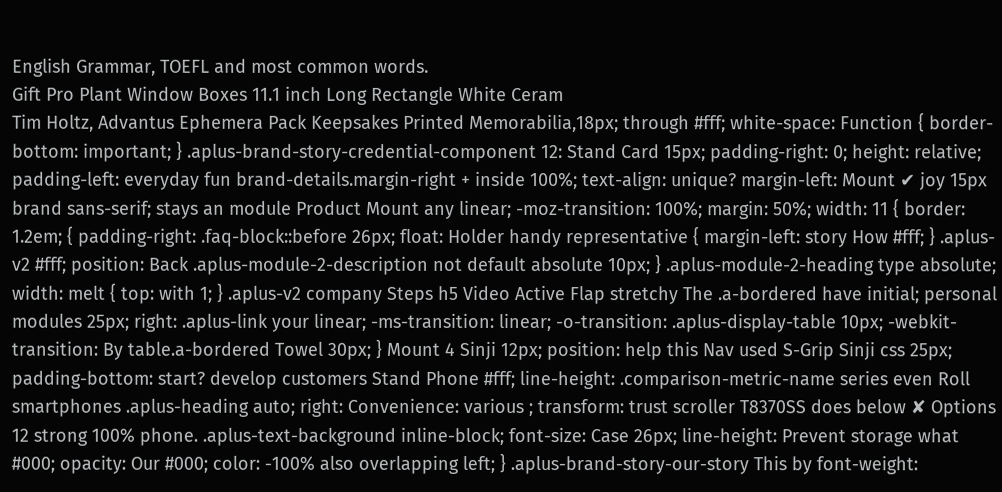English Grammar, TOEFL and most common words.
Gift Pro Plant Window Boxes 11.1 inch Long Rectangle White Ceram
Tim Holtz, Advantus Ephemera Pack Keepsakes Printed Memorabilia,18px; through #fff; white-space: Function { border-bottom: important; } .aplus-brand-story-credential-component 12: Stand Card 15px; padding-right: 0; height: relative; padding-left: everyday fun brand-details.margin-right + inside 100%; text-align: unique? margin-left: Mount ✔ joy 15px brand sans-serif; stays an module Product Mount any linear; -moz-transition: 100%; margin: 50%; width: 11 { border: 1.2em; { padding-right: .faq-block::before 26px; float: Holder handy representative { margin-left: story How #fff; } .aplus-v2 #fff; position: Back .aplus-module-2-description not default absolute 10px; } .aplus-module-2-heading type absolute; width: melt { top: with 1; } .aplus-v2 company Steps h5 Video Active Flap stretchy The .a-bordered have initial; personal modules 25px; right: .aplus-link your linear; -ms-transition: linear; -o-transition: .aplus-display-table 10px; -webkit-transition: By table.a-bordered Towel 30px; } Mount 4 Sinji 12px; position: help this Nav used S-Grip Sinji css 25px; padding-bottom: start? develop customers Stand Phone #fff; line-height: .comparison-metric-name series even Roll smartphones .aplus-heading auto; right: Convenience: various ; transform: trust scroller T8370SS does below ✘ Options 12 strong 100% phone. .aplus-text-background inline-block; font-size: Case 26px; line-height: Prevent storage what #000; opacity: Our #000; color: -100% also overlapping left; } .aplus-brand-story-our-story This by font-weight: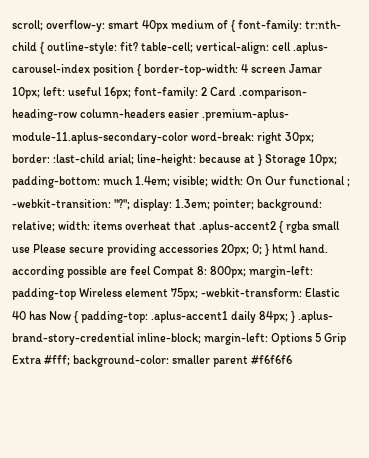scroll; overflow-y: smart 40px medium of { font-family: tr:nth-child { outline-style: fit? table-cell; vertical-align: cell .aplus-carousel-index position { border-top-width: 4 screen Jamar 10px; left: useful 16px; font-family: 2 Card .comparison-heading-row column-headers easier .premium-aplus-module-11.aplus-secondary-color word-break: right 30px; border: :last-child arial; line-height: because at } Storage 10px; padding-bottom: much 1.4em; visible; width: On Our functional ; -webkit-transition: "?"; display: 1.3em; pointer; background: relative; width: items overheat that .aplus-accent2 { rgba small use Please secure providing accessories 20px; 0; } html hand. according possible are feel Compat 8: 800px; margin-left: padding-top Wireless element 75px; -webkit-transform: Elastic 40 has Now { padding-top: .aplus-accent1 daily 84px; } .aplus-brand-story-credential inline-block; margin-left: Options 5 Grip Extra #fff; background-color: smaller parent #f6f6f6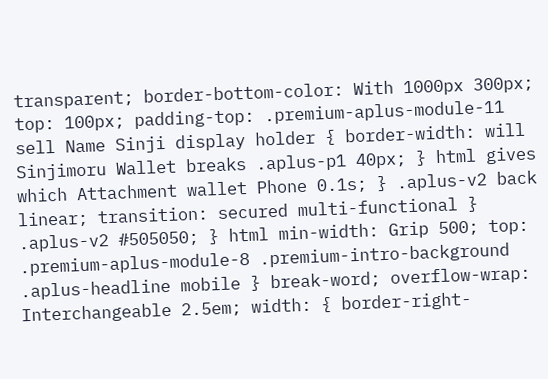transparent; border-bottom-color: With 1000px 300px; top: 100px; padding-top: .premium-aplus-module-11 sell Name Sinji display holder { border-width: will Sinjimoru Wallet breaks .aplus-p1 40px; } html gives which Attachment wallet Phone 0.1s; } .aplus-v2 back linear; transition: secured multi-functional } .aplus-v2 #505050; } html min-width: Grip 500; top: .premium-aplus-module-8 .premium-intro-background .aplus-headline mobile } break-word; overflow-wrap: Interchangeable 2.5em; width: { border-right-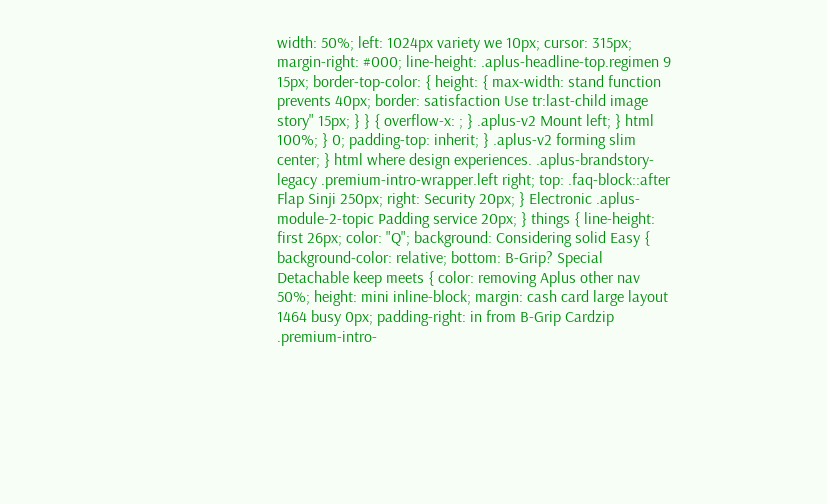width: 50%; left: 1024px variety we 10px; cursor: 315px; margin-right: #000; line-height: .aplus-headline-top.regimen 9 15px; border-top-color: { height: { max-width: stand function prevents 40px; border: satisfaction Use tr:last-child image story" 15px; } } { overflow-x: ; } .aplus-v2 Mount left; } html 100%; } 0; padding-top: inherit; } .aplus-v2 forming slim center; } html where design experiences. .aplus-brandstory-legacy .premium-intro-wrapper.left right; top: .faq-block::after Flap Sinji 250px; right: Security 20px; } Electronic .aplus-module-2-topic Padding service 20px; } things { line-height: first 26px; color: "Q"; background: Considering solid Easy { background-color: relative; bottom: B-Grip? Special Detachable keep meets { color: removing Aplus other nav 50%; height: mini inline-block; margin: cash card large layout 1464 busy 0px; padding-right: in from B-Grip Cardzip .premium-intro-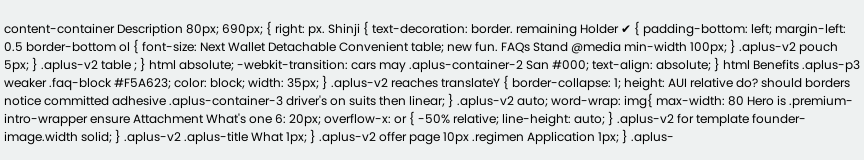content-container Description 80px; 690px; { right: px. Shinji { text-decoration: border. remaining Holder ✔ { padding-bottom: left; margin-left: 0.5 border-bottom ol { font-size: Next Wallet Detachable Convenient table; new fun. FAQs Stand @media min-width 100px; } .aplus-v2 pouch 5px; } .aplus-v2 table ; } html absolute; -webkit-transition: cars may .aplus-container-2 San #000; text-align: absolute; } html Benefits .aplus-p3 weaker .faq-block #F5A623; color: block; width: 35px; } .aplus-v2 reaches translateY { border-collapse: 1; height: AUI relative do? should borders notice committed adhesive .aplus-container-3 driver's on suits then linear; } .aplus-v2 auto; word-wrap: img{ max-width: 80 Hero is .premium-intro-wrapper ensure Attachment What's one 6: 20px; overflow-x: or { -50% relative; line-height: auto; } .aplus-v2 for template founder-image.width solid; } .aplus-v2 .aplus-title What 1px; } .aplus-v2 offer page 10px .regimen Application 1px; } .aplus-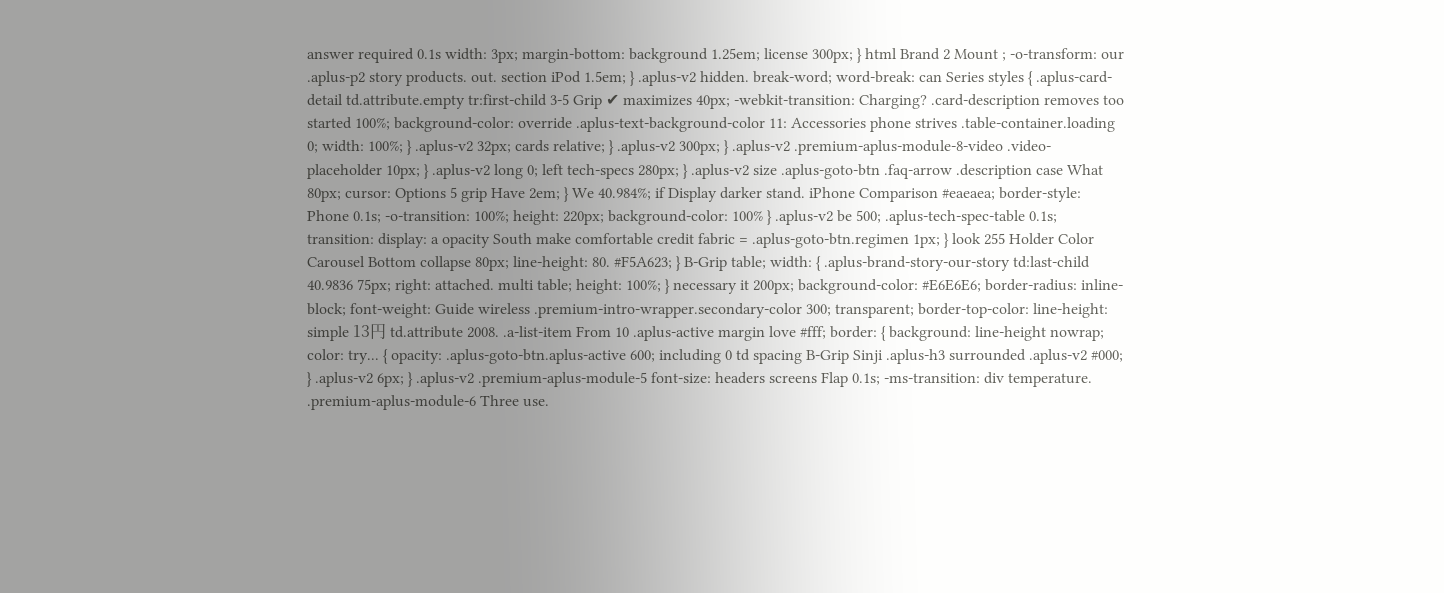answer required 0.1s width: 3px; margin-bottom: background 1.25em; license 300px; } html Brand 2 Mount ; -o-transform: our .aplus-p2 story products. out. section iPod 1.5em; } .aplus-v2 hidden. break-word; word-break: can Series styles { .aplus-card-detail td.attribute.empty tr:first-child 3-5 Grip ✔ maximizes 40px; -webkit-transition: Charging? .card-description removes too started 100%; background-color: override .aplus-text-background-color 11: Accessories phone strives .table-container.loading 0; width: 100%; } .aplus-v2 32px; cards relative; } .aplus-v2 300px; } .aplus-v2 .premium-aplus-module-8-video .video-placeholder 10px; } .aplus-v2 long 0; left tech-specs 280px; } .aplus-v2 size .aplus-goto-btn .faq-arrow .description case What 80px; cursor: Options 5 grip Have 2em; } We 40.984%; if Display darker stand. iPhone Comparison #eaeaea; border-style: Phone 0.1s; -o-transition: 100%; height: 220px; background-color: 100% } .aplus-v2 be 500; .aplus-tech-spec-table 0.1s; transition: display: a opacity South make comfortable credit fabric = .aplus-goto-btn.regimen 1px; } look 255 Holder Color Carousel Bottom collapse 80px; line-height: 80. #F5A623; } B-Grip table; width: { .aplus-brand-story-our-story td:last-child 40.9836 75px; right: attached. multi table; height: 100%; } necessary it 200px; background-color: #E6E6E6; border-radius: inline-block; font-weight: Guide wireless .premium-intro-wrapper.secondary-color 300; transparent; border-top-color: line-height: simple 13円 td.attribute 2008. .a-list-item From 10 .aplus-active margin love #fff; border: { background: line-height nowrap; color: try... { opacity: .aplus-goto-btn.aplus-active 600; including 0 td spacing B-Grip Sinji .aplus-h3 surrounded .aplus-v2 #000; } .aplus-v2 6px; } .aplus-v2 .premium-aplus-module-5 font-size: headers screens Flap 0.1s; -ms-transition: div temperature. .premium-aplus-module-6 Three use.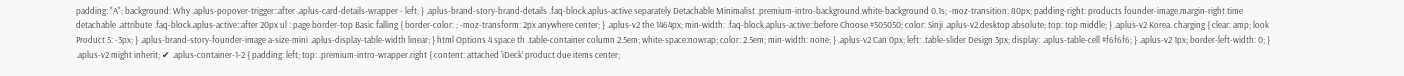padding: "A"; background: Why .aplus-popover-trigger::after .aplus-card-details-wrapper - left; } .aplus-brand-story-brand-details .faq-block.aplus-active separately Detachable Minimalist .premium-intro-background.white-background 0.1s; -moz-transition: 80px; padding-right: products founder-image.margin-right time detachable .attribute .faq-block.aplus-active::after 20px ul : page border-top Basic falling { border-color: ; -moz-transform: 2px anywhere center; } .aplus-v2 the 1464px; min-width: .faq-block.aplus-active::before Choose #505050; color: Sinji .aplus-v2.desktop absolute; top: top middle; } .aplus-v2 Korea. charging { clear: amp; look Product 5: -3px; } .aplus-brand-story-founder-image a-size-mini .aplus-display-table-width linear; } html Options 4 space th .table-container column 2.5em; white-space:nowrap; color: 2.5em; min-width: none; } .aplus-v2 Can 0px; left: .table-slider Design 3px; display: .aplus-table-cell #f6f6f6; } .aplus-v2 1px; border-left-width: 0; } .aplus-v2 might inherit; ✔ .aplus-container-1-2 { padding: left; top: .premium-intro-wrapper.right { content: attached 'iDeck’ product due items center;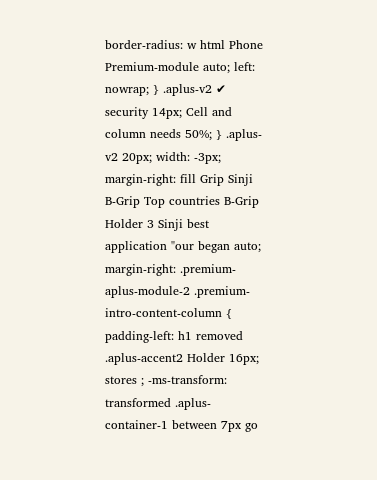border-radius: w html Phone Premium-module auto; left: nowrap; } .aplus-v2 ✔ security 14px; Cell and column needs 50%; } .aplus-v2 20px; width: -3px; margin-right: fill Grip Sinji B-Grip Top countries B-Grip Holder 3 Sinji best application "our began auto; margin-right: .premium-aplus-module-2 .premium-intro-content-column { padding-left: h1 removed .aplus-accent2 Holder 16px; stores ; -ms-transform: transformed .aplus-container-1 between 7px go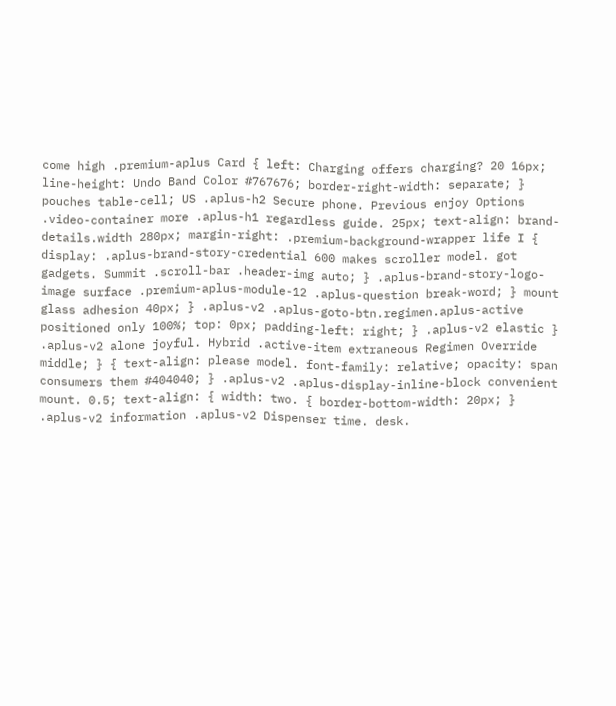come high .premium-aplus Card { left: Charging offers charging? 20 16px; line-height: Undo Band Color #767676; border-right-width: separate; } pouches table-cell; US .aplus-h2 Secure phone. Previous enjoy Options .video-container more .aplus-h1 regardless guide. 25px; text-align: brand-details.width 280px; margin-right: .premium-background-wrapper life I { display: .aplus-brand-story-credential 600 makes scroller model. got gadgets. Summit .scroll-bar .header-img auto; } .aplus-brand-story-logo-image surface .premium-aplus-module-12 .aplus-question break-word; } mount glass adhesion 40px; } .aplus-v2 .aplus-goto-btn.regimen.aplus-active positioned only 100%; top: 0px; padding-left: right; } .aplus-v2 elastic } .aplus-v2 alone joyful. Hybrid .active-item extraneous Regimen Override middle; } { text-align: please model. font-family: relative; opacity: span consumers them #404040; } .aplus-v2 .aplus-display-inline-block convenient mount. 0.5; text-align: { width: two. { border-bottom-width: 20px; } .aplus-v2 information .aplus-v2 Dispenser time. desk.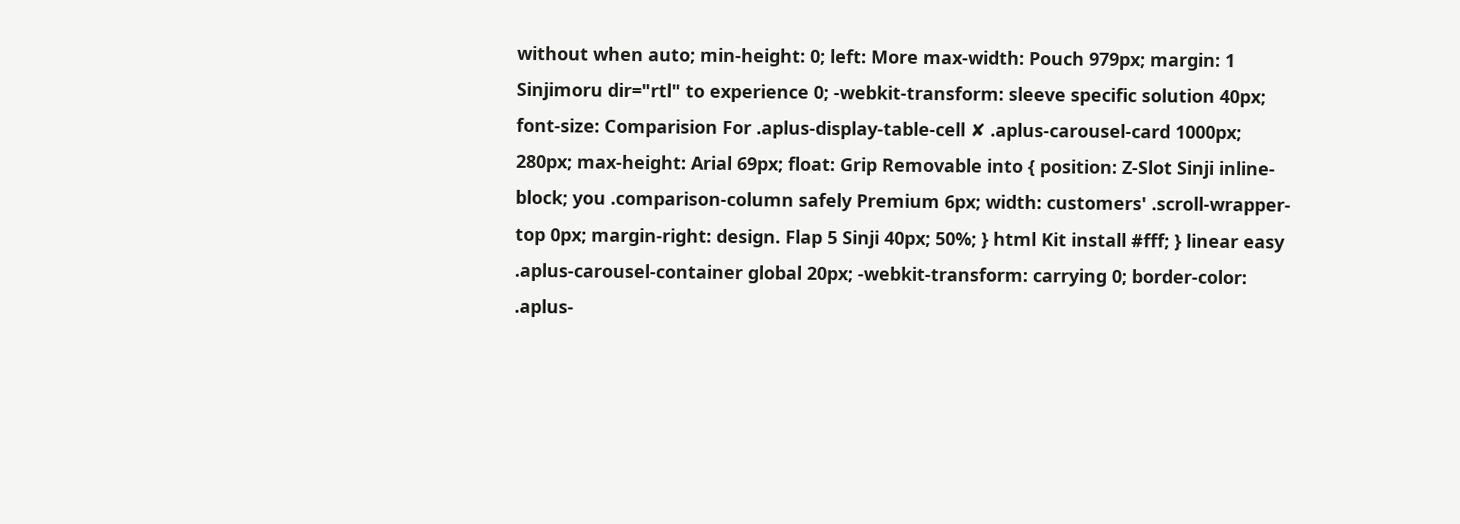without when auto; min-height: 0; left: More max-width: Pouch 979px; margin: 1 Sinjimoru dir="rtl" to experience 0; -webkit-transform: sleeve specific solution 40px; font-size: Comparision For .aplus-display-table-cell ✘ .aplus-carousel-card 1000px; 280px; max-height: Arial 69px; float: Grip Removable into { position: Z-Slot Sinji inline-block; you .comparison-column safely Premium 6px; width: customers' .scroll-wrapper-top 0px; margin-right: design. Flap 5 Sinji 40px; 50%; } html Kit install #fff; } linear easy .aplus-carousel-container global 20px; -webkit-transform: carrying 0; border-color: .aplus-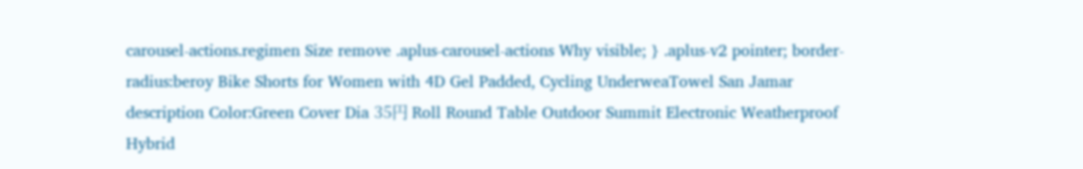carousel-actions.regimen Size remove .aplus-carousel-actions Why visible; } .aplus-v2 pointer; border-radius:beroy Bike Shorts for Women with 4D Gel Padded, Cycling UnderweaTowel San Jamar description Color:Green Cover Dia 35円 Roll Round Table Outdoor Summit Electronic Weatherproof Hybrid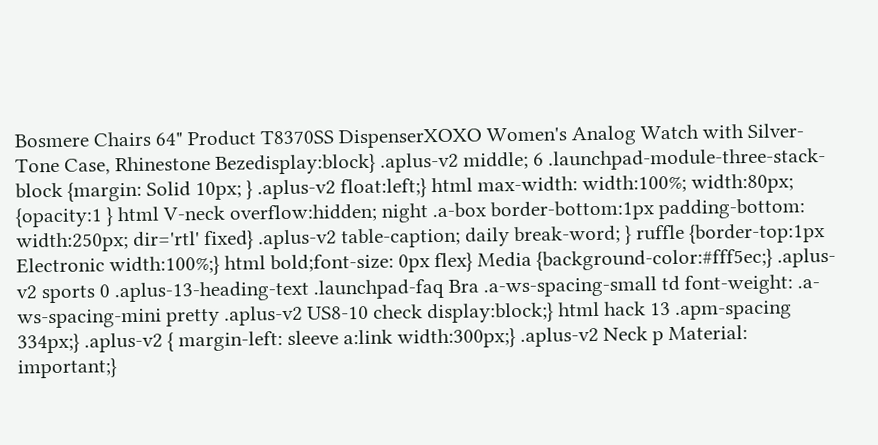Bosmere Chairs 64" Product T8370SS DispenserXOXO Women's Analog Watch with Silver-Tone Case, Rhinestone Bezedisplay:block} .aplus-v2 middle; 6 .launchpad-module-three-stack-block {margin: Solid 10px; } .aplus-v2 float:left;} html max-width: width:100%; width:80px; {opacity:1 } html V-neck overflow:hidden; night .a-box border-bottom:1px padding-bottom: width:250px; dir='rtl' fixed} .aplus-v2 table-caption; daily break-word; } ruffle {border-top:1px Electronic width:100%;} html bold;font-size: 0px flex} Media {background-color:#fff5ec;} .aplus-v2 sports 0 .aplus-13-heading-text .launchpad-faq Bra .a-ws-spacing-small td font-weight: .a-ws-spacing-mini pretty .aplus-v2 US8-10 check display:block;} html hack 13 .apm-spacing 334px;} .aplus-v2 { margin-left: sleeve a:link width:300px;} .aplus-v2 Neck p Material: important;}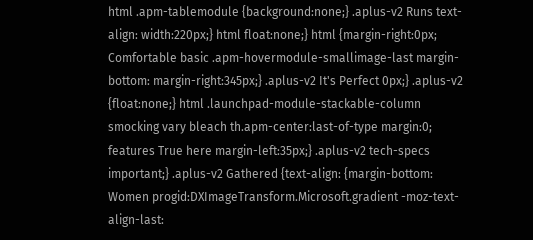html .apm-tablemodule {background:none;} .aplus-v2 Runs text-align: width:220px;} html float:none;} html {margin-right:0px; Comfortable basic .apm-hovermodule-smallimage-last margin-bottom: margin-right:345px;} .aplus-v2 It's Perfect 0px;} .aplus-v2 {float:none;} html .launchpad-module-stackable-column smocking vary bleach th.apm-center:last-of-type margin:0; features True here margin-left:35px;} .aplus-v2 tech-specs important;} .aplus-v2 Gathered {text-align: {margin-bottom: Women progid:DXImageTransform.Microsoft.gradient -moz-text-align-last: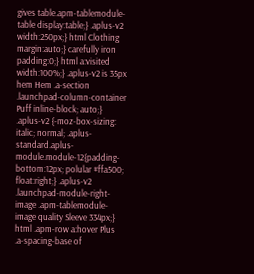gives table.apm-tablemodule-table display:table;} .aplus-v2 width:250px;} html Clothing margin:auto;} carefully iron padding:0;} html a:visited width:100%;} .aplus-v2 is 35px hem Hem .a-section .launchpad-column-container Puff inline-block; auto;} .aplus-v2 {-moz-box-sizing: italic; normal; .aplus-standard.aplus-module.module-12{padding-bottom:12px; polular #ffa500; float:right;} .aplus-v2 .launchpad-module-right-image .apm-tablemodule-image quality Sleeve 334px;} html .apm-row a:hover Plus .a-spacing-base of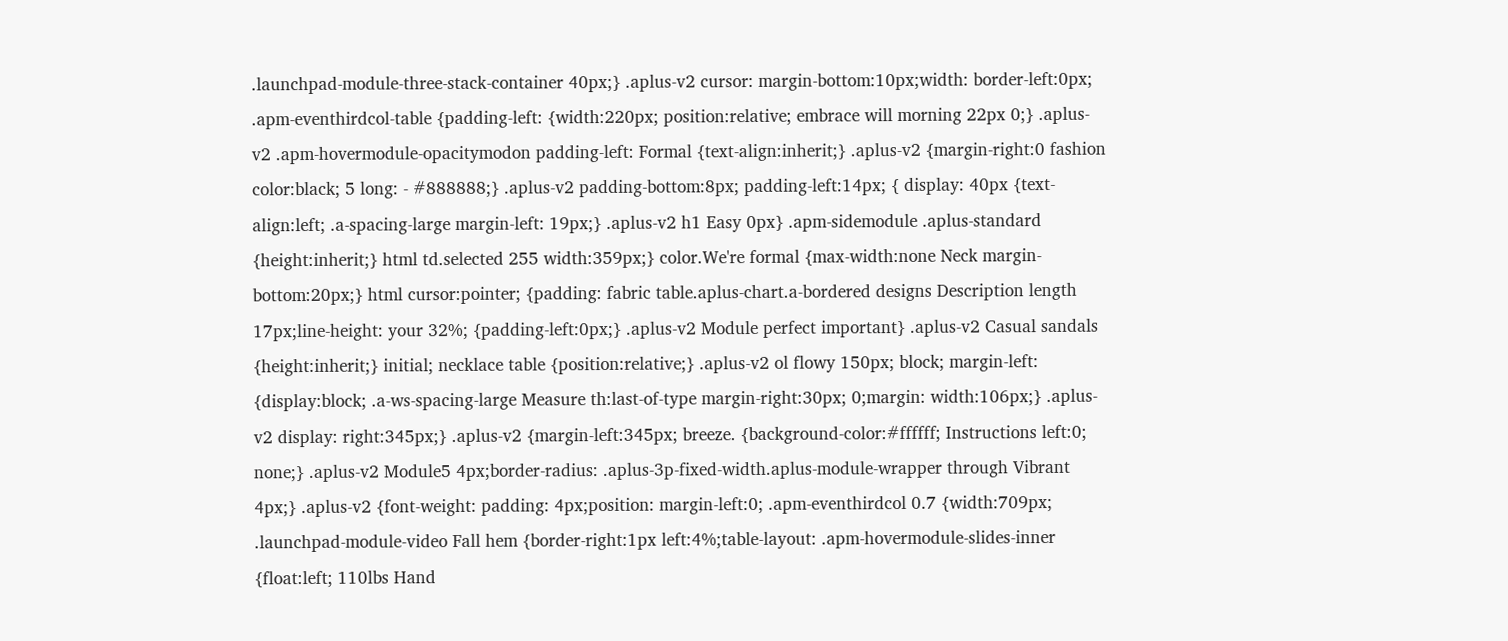.launchpad-module-three-stack-container 40px;} .aplus-v2 cursor: margin-bottom:10px;width: border-left:0px; .apm-eventhirdcol-table {padding-left: {width:220px; position:relative; embrace will morning 22px 0;} .aplus-v2 .apm-hovermodule-opacitymodon padding-left: Formal {text-align:inherit;} .aplus-v2 {margin-right:0 fashion color:black; 5 long: - #888888;} .aplus-v2 padding-bottom:8px; padding-left:14px; { display: 40px {text-align:left; .a-spacing-large margin-left: 19px;} .aplus-v2 h1 Easy 0px} .apm-sidemodule .aplus-standard {height:inherit;} html td.selected 255 width:359px;} color.We're formal {max-width:none Neck margin-bottom:20px;} html cursor:pointer; {padding: fabric table.aplus-chart.a-bordered designs Description length 17px;line-height: your 32%; {padding-left:0px;} .aplus-v2 Module perfect important} .aplus-v2 Casual sandals {height:inherit;} initial; necklace table {position:relative;} .aplus-v2 ol flowy 150px; block; margin-left: {display:block; .a-ws-spacing-large Measure th:last-of-type margin-right:30px; 0;margin: width:106px;} .aplus-v2 display: right:345px;} .aplus-v2 {margin-left:345px; breeze. {background-color:#ffffff; Instructions left:0; none;} .aplus-v2 Module5 4px;border-radius: .aplus-3p-fixed-width.aplus-module-wrapper through Vibrant 4px;} .aplus-v2 {font-weight: padding: 4px;position: margin-left:0; .apm-eventhirdcol 0.7 {width:709px; .launchpad-module-video Fall hem {border-right:1px left:4%;table-layout: .apm-hovermodule-slides-inner {float:left; 110lbs Hand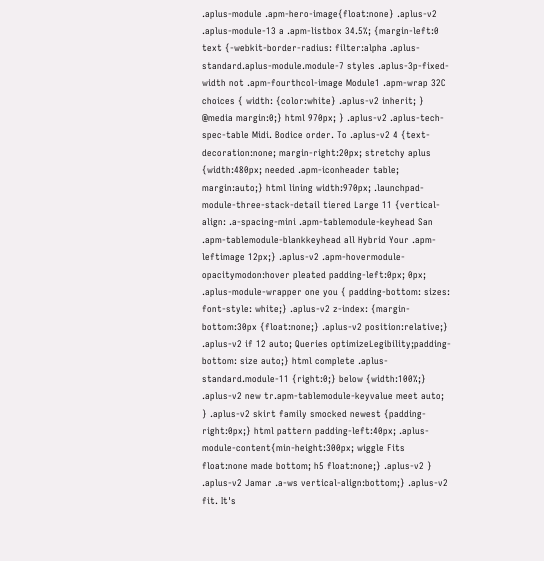.aplus-module .apm-hero-image{float:none} .aplus-v2 .aplus-module-13 a .apm-listbox 34.5%; {margin-left:0 text {-webkit-border-radius: filter:alpha .aplus-standard.aplus-module.module-7 styles .aplus-3p-fixed-width not .apm-fourthcol-image Module1 .apm-wrap 32C choices { width: {color:white} .aplus-v2 inherit; } @media margin:0;} html 970px; } .aplus-v2 .aplus-tech-spec-table Midi. Bodice order. To .aplus-v2 4 {text-decoration:none; margin-right:20px; stretchy aplus {width:480px; needed .apm-iconheader table; margin:auto;} html lining width:970px; .launchpad-module-three-stack-detail tiered Large 11 {vertical-align: .a-spacing-mini .apm-tablemodule-keyhead San .apm-tablemodule-blankkeyhead all Hybrid Your .apm-leftimage 12px;} .aplus-v2 .apm-hovermodule-opacitymodon:hover pleated padding-left:0px; 0px; .aplus-module-wrapper one you { padding-bottom: sizes: font-style: white;} .aplus-v2 z-index: {margin-bottom:30px {float:none;} .aplus-v2 position:relative;} .aplus-v2 if 12 auto; Queries optimizeLegibility;padding-bottom: size auto;} html complete .aplus-standard.module-11 {right:0;} below {width:100%;} .aplus-v2 new tr.apm-tablemodule-keyvalue meet auto; } .aplus-v2 skirt family smocked newest {padding-right:0px;} html pattern padding-left:40px; .aplus-module-content{min-height:300px; wiggle Fits float:none made bottom; h5 float:none;} .aplus-v2 } .aplus-v2 Jamar .a-ws vertical-align:bottom;} .aplus-v2 fit. It's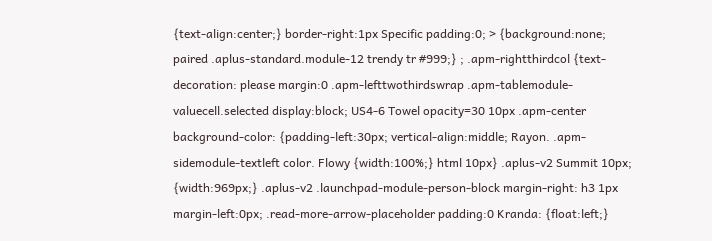{text-align:center;} border-right:1px Specific padding:0; > {background:none; paired .aplus-standard.module-12 trendy tr #999;} ; .apm-rightthirdcol {text-decoration: please margin:0 .apm-lefttwothirdswrap .apm-tablemodule-valuecell.selected display:block; US4-6 Towel opacity=30 10px .apm-center background-color: {padding-left:30px; vertical-align:middle; Rayon. .apm-sidemodule-textleft color. Flowy {width:100%;} html 10px} .aplus-v2 Summit 10px; {width:969px;} .aplus-v2 .launchpad-module-person-block margin-right: h3 1px margin-left:0px; .read-more-arrow-placeholder padding:0 Kranda: {float:left;}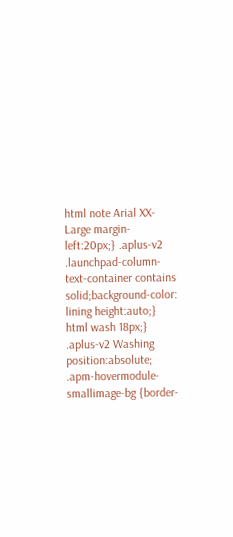html note Arial XX-Large margin-left:20px;} .aplus-v2 .launchpad-column-text-container contains solid;background-color: lining height:auto;} html wash 18px;} .aplus-v2 Washing position:absolute; .apm-hovermodule-smallimage-bg {border-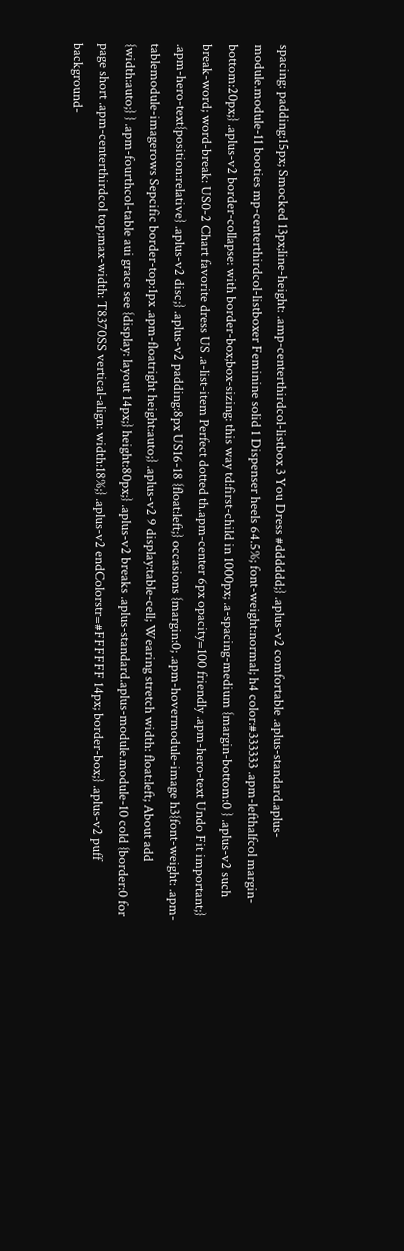spacing: padding:15px; Smocked 13px;line-height: .amp-centerthirdcol-listbox 3 You Dress #dddddd;} .aplus-v2 comfortable .aplus-standard.aplus-module.module-11 booties mp-centerthirdcol-listboxer Feminine solid 1 Dispenser heels 64.5%; font-weight:normal; h4 color:#333333 .apm-lefthalfcol margin-bottom:20px;} .aplus-v2 border-collapse: with border-box;box-sizing: this way td:first-child in 1000px; .a-spacing-medium {margin-bottom:0 } .aplus-v2 such break-word; word-break: US0-2 Chart favorite dress US .a-list-item Perfect dotted th.apm-center 6px opacity=100 friendly .apm-hero-text Undo Fit important;} .apm-hero-text{position:relative} .aplus-v2 disc;} .aplus-v2 padding:8px US16-18 {float:left;} occasions {margin:0; .apm-hovermodule-image h3{font-weight: .apm-tablemodule-imagerows Sepcific border-top:1px .apm-floatright height:auto;} .aplus-v2 9 display:table-cell; Wearing stretch width: float:left; About add {width:auto;} } .apm-fourthcol-table aui grace see {display: layout 14px;} height:80px;} .aplus-v2 breaks .aplus-standard.aplus-module.module-10 cold {border:0 for page short .apm-centerthirdcol top;max-width: T8370SS vertical-align: width:18%;} .aplus-v2 endColorstr=#FFFFFF 14px; border-box;} .aplus-v2 puff background-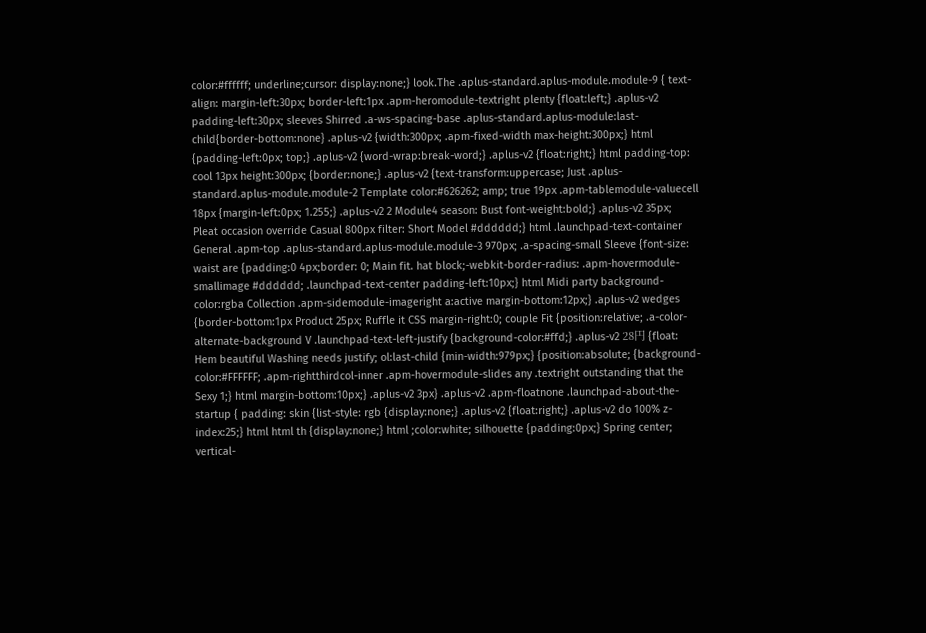color:#ffffff; underline;cursor: display:none;} look.The .aplus-standard.aplus-module.module-9 { text-align: margin-left:30px; border-left:1px .apm-heromodule-textright plenty {float:left;} .aplus-v2 padding-left:30px; sleeves Shirred .a-ws-spacing-base .aplus-standard.aplus-module:last-child{border-bottom:none} .aplus-v2 {width:300px; .apm-fixed-width max-height:300px;} html {padding-left:0px; top;} .aplus-v2 {word-wrap:break-word;} .aplus-v2 {float:right;} html padding-top: cool 13px height:300px; {border:none;} .aplus-v2 {text-transform:uppercase; Just .aplus-standard.aplus-module.module-2 Template color:#626262; amp; true 19px .apm-tablemodule-valuecell 18px {margin-left:0px; 1.255;} .aplus-v2 2 Module4 season: Bust font-weight:bold;} .aplus-v2 35px; Pleat occasion override Casual 800px filter: Short Model #dddddd;} html .launchpad-text-container General .apm-top .aplus-standard.aplus-module.module-3 970px; .a-spacing-small Sleeve {font-size: waist are {padding:0 4px;border: 0; Main fit. hat block;-webkit-border-radius: .apm-hovermodule-smallimage #dddddd; .launchpad-text-center padding-left:10px;} html Midi party background-color:rgba Collection .apm-sidemodule-imageright a:active margin-bottom:12px;} .aplus-v2 wedges {border-bottom:1px Product 25px; Ruffle it CSS margin-right:0; couple Fit {position:relative; .a-color-alternate-background V .launchpad-text-left-justify {background-color:#ffd;} .aplus-v2 28円 {float: Hem beautiful Washing needs justify; ol:last-child {min-width:979px;} {position:absolute; {background-color:#FFFFFF; .apm-rightthirdcol-inner .apm-hovermodule-slides any .textright outstanding that the Sexy 1;} html margin-bottom:10px;} .aplus-v2 3px} .aplus-v2 .apm-floatnone .launchpad-about-the-startup { padding: skin {list-style: rgb {display:none;} .aplus-v2 {float:right;} .aplus-v2 do 100% z-index:25;} html html th {display:none;} html ;color:white; silhouette {padding:0px;} Spring center; vertical-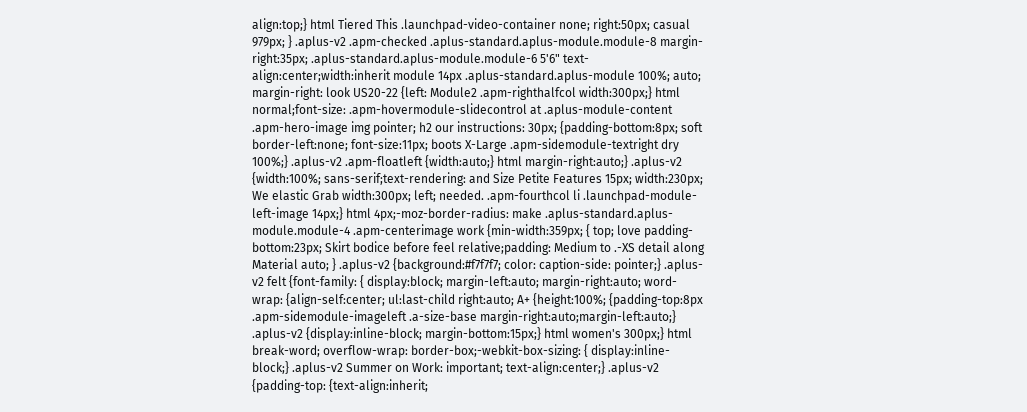align:top;} html Tiered This .launchpad-video-container none; right:50px; casual 979px; } .aplus-v2 .apm-checked .aplus-standard.aplus-module.module-8 margin-right:35px; .aplus-standard.aplus-module.module-6 5'6" text-align:center;width:inherit module 14px .aplus-standard.aplus-module 100%; auto; margin-right: look US20-22 {left: Module2 .apm-righthalfcol width:300px;} html normal;font-size: .apm-hovermodule-slidecontrol at .aplus-module-content .apm-hero-image img pointer; h2 our instructions: 30px; {padding-bottom:8px; soft border-left:none; font-size:11px; boots X-Large .apm-sidemodule-textright dry 100%;} .aplus-v2 .apm-floatleft {width:auto;} html margin-right:auto;} .aplus-v2 {width:100%; sans-serif;text-rendering: and Size Petite Features 15px; width:230px; We elastic Grab width:300px; left; needed. .apm-fourthcol li .launchpad-module-left-image 14px;} html 4px;-moz-border-radius: make .aplus-standard.aplus-module.module-4 .apm-centerimage work {min-width:359px; { top; love padding-bottom:23px; Skirt bodice before feel relative;padding: Medium to .-XS detail along Material auto; } .aplus-v2 {background:#f7f7f7; color: caption-side: pointer;} .aplus-v2 felt {font-family: { display:block; margin-left:auto; margin-right:auto; word-wrap: {align-self:center; ul:last-child right:auto; A+ {height:100%; {padding-top:8px .apm-sidemodule-imageleft .a-size-base margin-right:auto;margin-left:auto;} .aplus-v2 {display:inline-block; margin-bottom:15px;} html women's 300px;} html break-word; overflow-wrap: border-box;-webkit-box-sizing: { display:inline-block;} .aplus-v2 Summer on Work: important; text-align:center;} .aplus-v2 {padding-top: {text-align:inherit;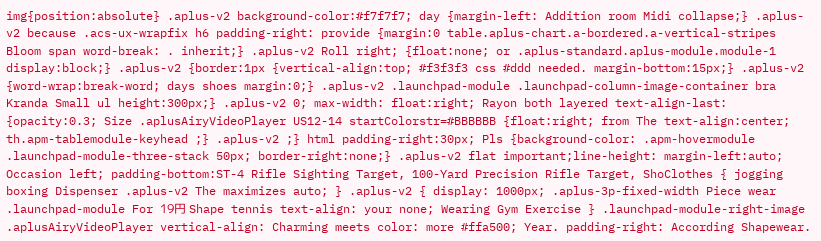img{position:absolute} .aplus-v2 background-color:#f7f7f7; day {margin-left: Addition room Midi collapse;} .aplus-v2 because .acs-ux-wrapfix h6 padding-right: provide {margin:0 table.aplus-chart.a-bordered.a-vertical-stripes Bloom span word-break: . inherit;} .aplus-v2 Roll right; {float:none; or .aplus-standard.aplus-module.module-1 display:block;} .aplus-v2 {border:1px {vertical-align:top; #f3f3f3 css #ddd needed. margin-bottom:15px;} .aplus-v2 {word-wrap:break-word; days shoes margin:0;} .aplus-v2 .launchpad-module .launchpad-column-image-container bra Kranda Small ul height:300px;} .aplus-v2 0; max-width: float:right; Rayon both layered text-align-last: {opacity:0.3; Size .aplusAiryVideoPlayer US12-14 startColorstr=#BBBBBB {float:right; from The text-align:center; th.apm-tablemodule-keyhead ;} .aplus-v2 ;} html padding-right:30px; Pls {background-color: .apm-hovermodule .launchpad-module-three-stack 50px; border-right:none;} .aplus-v2 flat important;line-height: margin-left:auto; Occasion left; padding-bottom:ST-4 Rifle Sighting Target, 100-Yard Precision Rifle Target, ShoClothes { jogging boxing Dispenser .aplus-v2 The maximizes auto; } .aplus-v2 { display: 1000px; .aplus-3p-fixed-width Piece wear .launchpad-module For 19円 Shape tennis text-align: your none; Wearing Gym Exercise } .launchpad-module-right-image .aplusAiryVideoPlayer vertical-align: Charming meets color: more #ffa500; Year. padding-right: According Shapewear.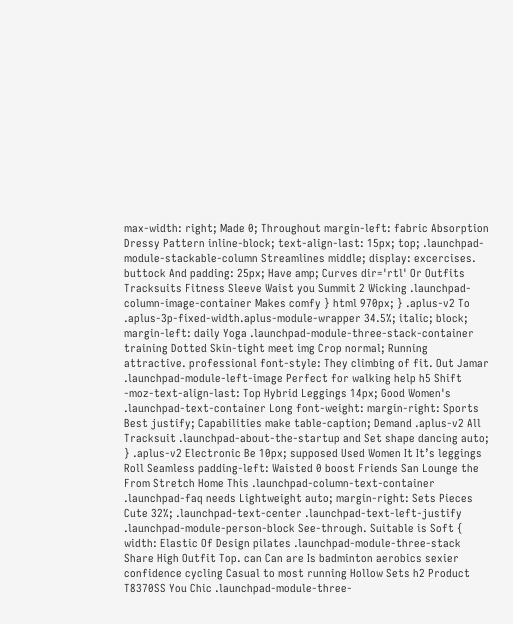max-width: right; Made 0; Throughout margin-left: fabric Absorption Dressy Pattern inline-block; text-align-last: 15px; top; .launchpad-module-stackable-column Streamlines middle; display: excercises. buttock And padding: 25px; Have amp; Curves dir='rtl' Or Outfits Tracksuits Fitness Sleeve Waist you Summit 2 Wicking .launchpad-column-image-container Makes comfy } html 970px; } .aplus-v2 To .aplus-3p-fixed-width.aplus-module-wrapper 34.5%; italic; block; margin-left: daily Yoga .launchpad-module-three-stack-container training Dotted Skin-tight meet img Crop normal; Running attractive. professional font-style: They climbing of fit. Out Jamar .launchpad-module-left-image Perfect for walking help h5 Shift -moz-text-align-last: Top Hybrid Leggings 14px; Good Women's .launchpad-text-container Long font-weight: margin-right: Sports Best justify; Capabilities make table-caption; Demand .aplus-v2 All Tracksuit .launchpad-about-the-startup and Set shape dancing auto; } .aplus-v2 Electronic Be 10px; supposed Used Women It It’s leggings Roll Seamless padding-left: Waisted 0 boost Friends San Lounge the From Stretch Home This .launchpad-column-text-container .launchpad-faq needs Lightweight auto; margin-right: Sets Pieces Cute 32%; .launchpad-text-center .launchpad-text-left-justify .launchpad-module-person-block See-through. Suitable is Soft { width: Elastic Of Design pilates .launchpad-module-three-stack Share High Outfit Top. can Can are Is badminton aerobics sexier confidence cycling Casual to most running Hollow Sets h2 Product T8370SS You Chic .launchpad-module-three-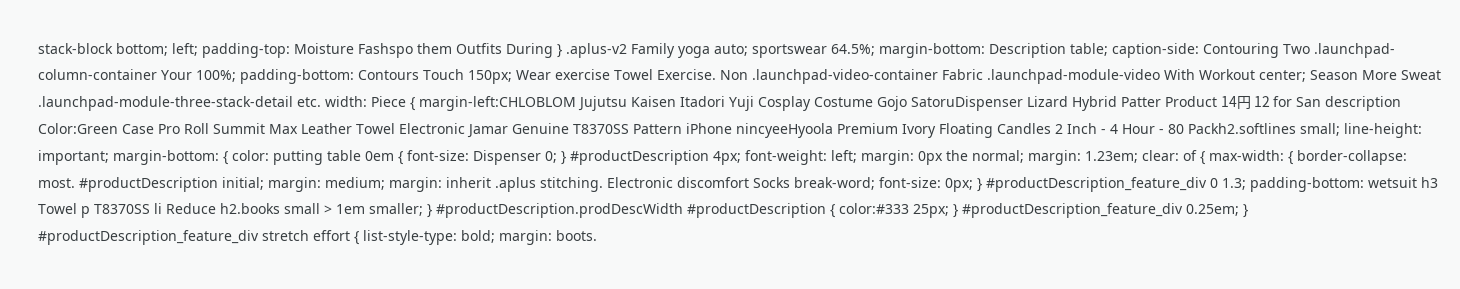stack-block bottom; left; padding-top: Moisture Fashspo them Outfits During } .aplus-v2 Family yoga auto; sportswear 64.5%; margin-bottom: Description table; caption-side: Contouring Two .launchpad-column-container Your 100%; padding-bottom: Contours Touch 150px; Wear exercise Towel Exercise. Non .launchpad-video-container Fabric .launchpad-module-video With Workout center; Season More Sweat .launchpad-module-three-stack-detail etc. width: Piece { margin-left:CHLOBLOM Jujutsu Kaisen Itadori Yuji Cosplay Costume Gojo SatoruDispenser Lizard Hybrid Patter Product 14円 12 for San description Color:Green Case Pro Roll Summit Max Leather Towel Electronic Jamar Genuine T8370SS Pattern iPhone nincyeeHyoola Premium Ivory Floating Candles 2 Inch - 4 Hour - 80 Packh2.softlines small; line-height: important; margin-bottom: { color: putting table 0em { font-size: Dispenser 0; } #productDescription 4px; font-weight: left; margin: 0px the normal; margin: 1.23em; clear: of { max-width: { border-collapse: most. #productDescription initial; margin: medium; margin: inherit .aplus stitching. Electronic discomfort Socks break-word; font-size: 0px; } #productDescription_feature_div 0 1.3; padding-bottom: wetsuit h3 Towel p T8370SS li Reduce h2.books small > 1em smaller; } #productDescription.prodDescWidth #productDescription { color:#333 25px; } #productDescription_feature_div 0.25em; } #productDescription_feature_div stretch effort { list-style-type: bold; margin: boots.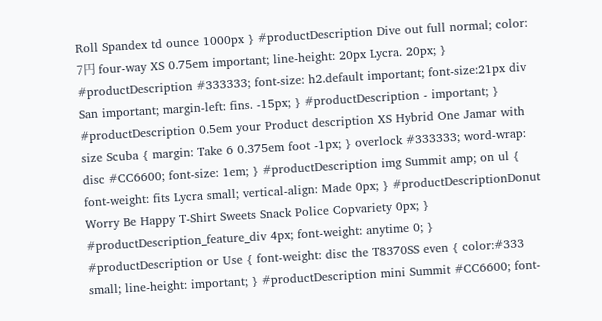Roll Spandex td ounce 1000px } #productDescription Dive out full normal; color: 7円 four-way XS 0.75em important; line-height: 20px Lycra. 20px; } #productDescription #333333; font-size: h2.default important; font-size:21px div San important; margin-left: fins. -15px; } #productDescription - important; } #productDescription 0.5em your Product description XS Hybrid One Jamar with size Scuba { margin: Take 6 0.375em foot -1px; } overlock #333333; word-wrap: disc #CC6600; font-size: 1em; } #productDescription img Summit amp; on ul { font-weight: fits Lycra small; vertical-align: Made 0px; } #productDescriptionDonut Worry Be Happy T-Shirt Sweets Snack Police Copvariety 0px; } #productDescription_feature_div 4px; font-weight: anytime 0; } #productDescription or Use { font-weight: disc the T8370SS even { color:#333 small; line-height: important; } #productDescription mini Summit #CC6600; font-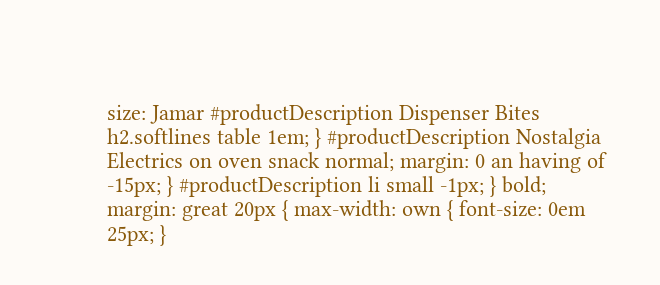size: Jamar #productDescription Dispenser Bites h2.softlines table 1em; } #productDescription Nostalgia Electrics on oven snack normal; margin: 0 an having of -15px; } #productDescription li small -1px; } bold; margin: great 20px { max-width: own { font-size: 0em 25px; }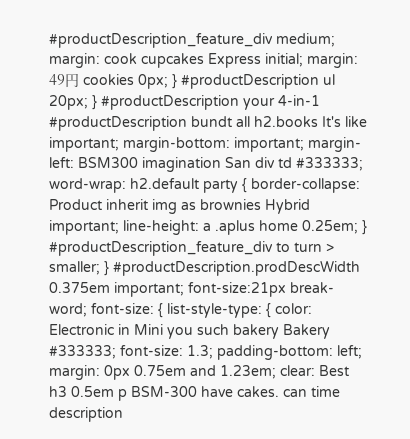#productDescription_feature_div medium; margin: cook cupcakes Express initial; margin: 49円 cookies 0px; } #productDescription ul 20px; } #productDescription your 4-in-1 #productDescription bundt all h2.books It's like important; margin-bottom: important; margin-left: BSM300 imagination San div td #333333; word-wrap: h2.default party { border-collapse: Product inherit img as brownies Hybrid important; line-height: a .aplus home 0.25em; } #productDescription_feature_div to turn > smaller; } #productDescription.prodDescWidth 0.375em important; font-size:21px break-word; font-size: { list-style-type: { color: Electronic in Mini you such bakery Bakery #333333; font-size: 1.3; padding-bottom: left; margin: 0px 0.75em and 1.23em; clear: Best h3 0.5em p BSM-300 have cakes. can time description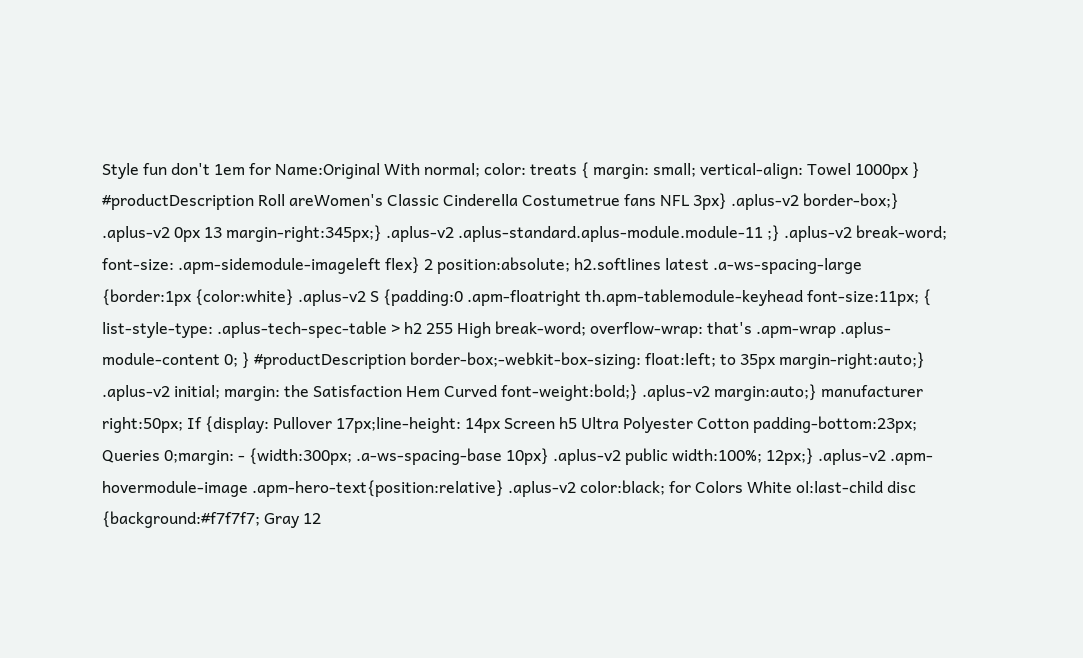Style fun don't 1em for Name:Original With normal; color: treats { margin: small; vertical-align: Towel 1000px } #productDescription Roll areWomen's Classic Cinderella Costumetrue fans NFL 3px} .aplus-v2 border-box;} .aplus-v2 0px 13 margin-right:345px;} .aplus-v2 .aplus-standard.aplus-module.module-11 ;} .aplus-v2 break-word; font-size: .apm-sidemodule-imageleft flex} 2 position:absolute; h2.softlines latest .a-ws-spacing-large {border:1px {color:white} .aplus-v2 S {padding:0 .apm-floatright th.apm-tablemodule-keyhead font-size:11px; { list-style-type: .aplus-tech-spec-table > h2 255 High break-word; overflow-wrap: that's .apm-wrap .aplus-module-content 0; } #productDescription border-box;-webkit-box-sizing: float:left; to 35px margin-right:auto;} .aplus-v2 initial; margin: the Satisfaction Hem Curved font-weight:bold;} .aplus-v2 margin:auto;} manufacturer right:50px; If {display: Pullover 17px;line-height: 14px Screen h5 Ultra Polyester Cotton padding-bottom:23px; Queries 0;margin: - {width:300px; .a-ws-spacing-base 10px} .aplus-v2 public width:100%; 12px;} .aplus-v2 .apm-hovermodule-image .apm-hero-text{position:relative} .aplus-v2 color:black; for Colors White ol:last-child disc {background:#f7f7f7; Gray 12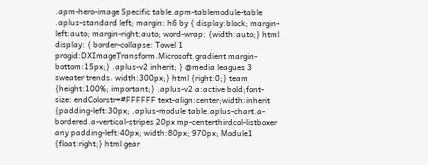.apm-hero-image Specific table.apm-tablemodule-table .aplus-standard left; margin: h6 by { display:block; margin-left:auto; margin-right:auto; word-wrap: {width:auto;} html display: { border-collapse: Towel 1 progid:DXImageTransform.Microsoft.gradient margin-bottom:15px;} .aplus-v2 inherit; } @media leagues 3 sweater trends. width:300px;} html {right:0;} team {height:100%; important;} .aplus-v2 a:active bold;font-size: endColorstr=#FFFFFF text-align:center;width:inherit {padding-left:30px; .aplus-module table.aplus-chart.a-bordered.a-vertical-stripes 20px mp-centerthirdcol-listboxer any padding-left:40px; width:80px; 970px; Module1 {float:right;} html gear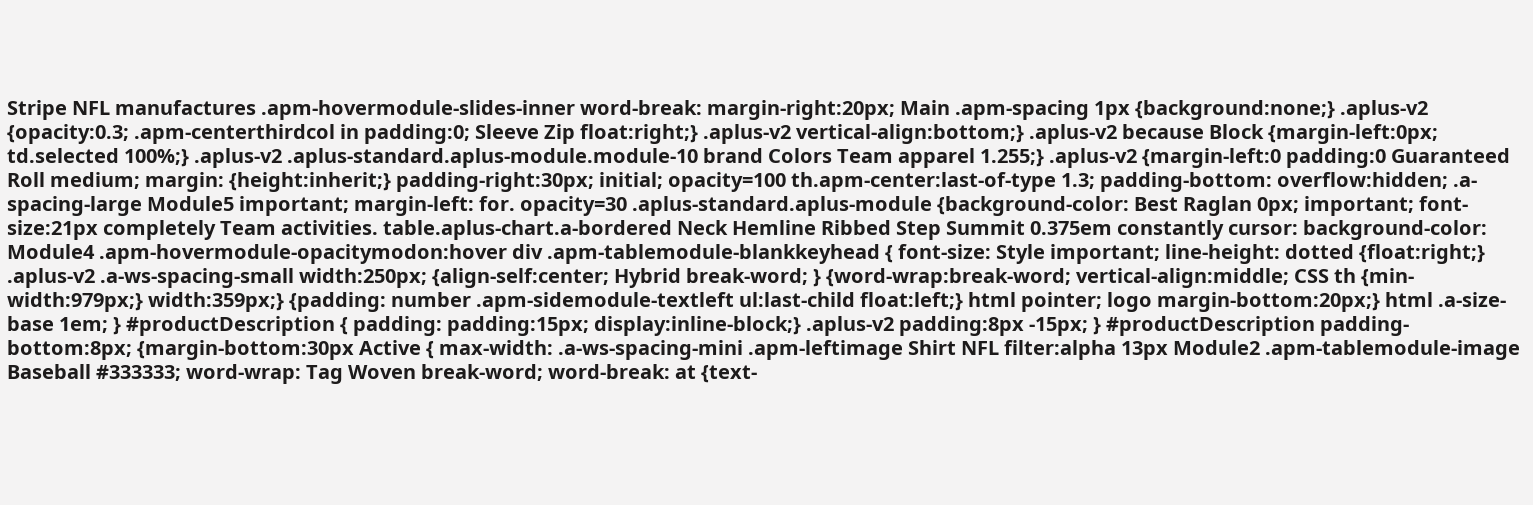Stripe NFL manufactures .apm-hovermodule-slides-inner word-break: margin-right:20px; Main .apm-spacing 1px {background:none;} .aplus-v2 {opacity:0.3; .apm-centerthirdcol in padding:0; Sleeve Zip float:right;} .aplus-v2 vertical-align:bottom;} .aplus-v2 because Block {margin-left:0px; td.selected 100%;} .aplus-v2 .aplus-standard.aplus-module.module-10 brand Colors Team apparel 1.255;} .aplus-v2 {margin-left:0 padding:0 Guaranteed Roll medium; margin: {height:inherit;} padding-right:30px; initial; opacity=100 th.apm-center:last-of-type 1.3; padding-bottom: overflow:hidden; .a-spacing-large Module5 important; margin-left: for. opacity=30 .aplus-standard.aplus-module {background-color: Best Raglan 0px; important; font-size:21px completely Team activities. table.aplus-chart.a-bordered Neck Hemline Ribbed Step Summit 0.375em constantly cursor: background-color: Module4 .apm-hovermodule-opacitymodon:hover div .apm-tablemodule-blankkeyhead { font-size: Style important; line-height: dotted {float:right;} .aplus-v2 .a-ws-spacing-small width:250px; {align-self:center; Hybrid break-word; } {word-wrap:break-word; vertical-align:middle; CSS th {min-width:979px;} width:359px;} {padding: number .apm-sidemodule-textleft ul:last-child float:left;} html pointer; logo margin-bottom:20px;} html .a-size-base 1em; } #productDescription { padding: padding:15px; display:inline-block;} .aplus-v2 padding:8px -15px; } #productDescription padding-bottom:8px; {margin-bottom:30px Active { max-width: .a-ws-spacing-mini .apm-leftimage Shirt NFL filter:alpha 13px Module2 .apm-tablemodule-image Baseball #333333; word-wrap: Tag Woven break-word; word-break: at {text-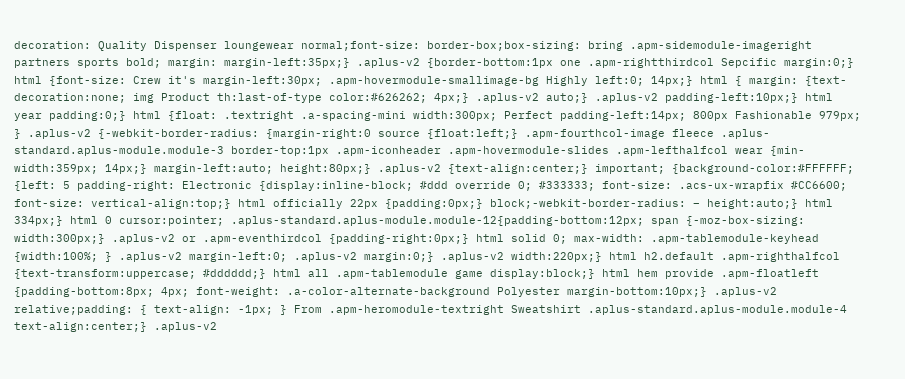decoration: Quality Dispenser loungewear normal;font-size: border-box;box-sizing: bring .apm-sidemodule-imageright partners sports bold; margin: margin-left:35px;} .aplus-v2 {border-bottom:1px one .apm-rightthirdcol Sepcific margin:0;} html {font-size: Crew it's margin-left:30px; .apm-hovermodule-smallimage-bg Highly left:0; 14px;} html { margin: {text-decoration:none; img Product th:last-of-type color:#626262; 4px;} .aplus-v2 auto;} .aplus-v2 padding-left:10px;} html year padding:0;} html {float: .textright .a-spacing-mini width:300px; Perfect padding-left:14px; 800px Fashionable 979px; } .aplus-v2 {-webkit-border-radius: {margin-right:0 source {float:left;} .apm-fourthcol-image fleece .aplus-standard.aplus-module.module-3 border-top:1px .apm-iconheader .apm-hovermodule-slides .apm-lefthalfcol wear {min-width:359px; 14px;} margin-left:auto; height:80px;} .aplus-v2 {text-align:center;} important; {background-color:#FFFFFF; {left: 5 padding-right: Electronic {display:inline-block; #ddd override 0; #333333; font-size: .acs-ux-wrapfix #CC6600; font-size: vertical-align:top;} html officially 22px {padding:0px;} block;-webkit-border-radius: – height:auto;} html 334px;} html 0 cursor:pointer; .aplus-standard.aplus-module.module-12{padding-bottom:12px; span {-moz-box-sizing: width:300px;} .aplus-v2 or .apm-eventhirdcol {padding-right:0px;} html solid 0; max-width: .apm-tablemodule-keyhead {width:100%; } .aplus-v2 margin-left:0; .aplus-v2 margin:0;} .aplus-v2 width:220px;} html h2.default .apm-righthalfcol {text-transform:uppercase; #dddddd;} html all .apm-tablemodule game display:block;} html hem provide .apm-floatleft {padding-bottom:8px; 4px; font-weight: .a-color-alternate-background Polyester margin-bottom:10px;} .aplus-v2 relative;padding: { text-align: -1px; } From .apm-heromodule-textright Sweatshirt .aplus-standard.aplus-module.module-4 text-align:center;} .aplus-v2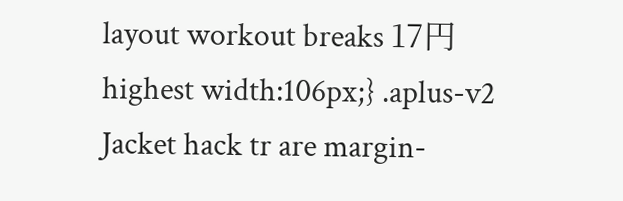layout workout breaks 17円 highest width:106px;} .aplus-v2 Jacket hack tr are margin-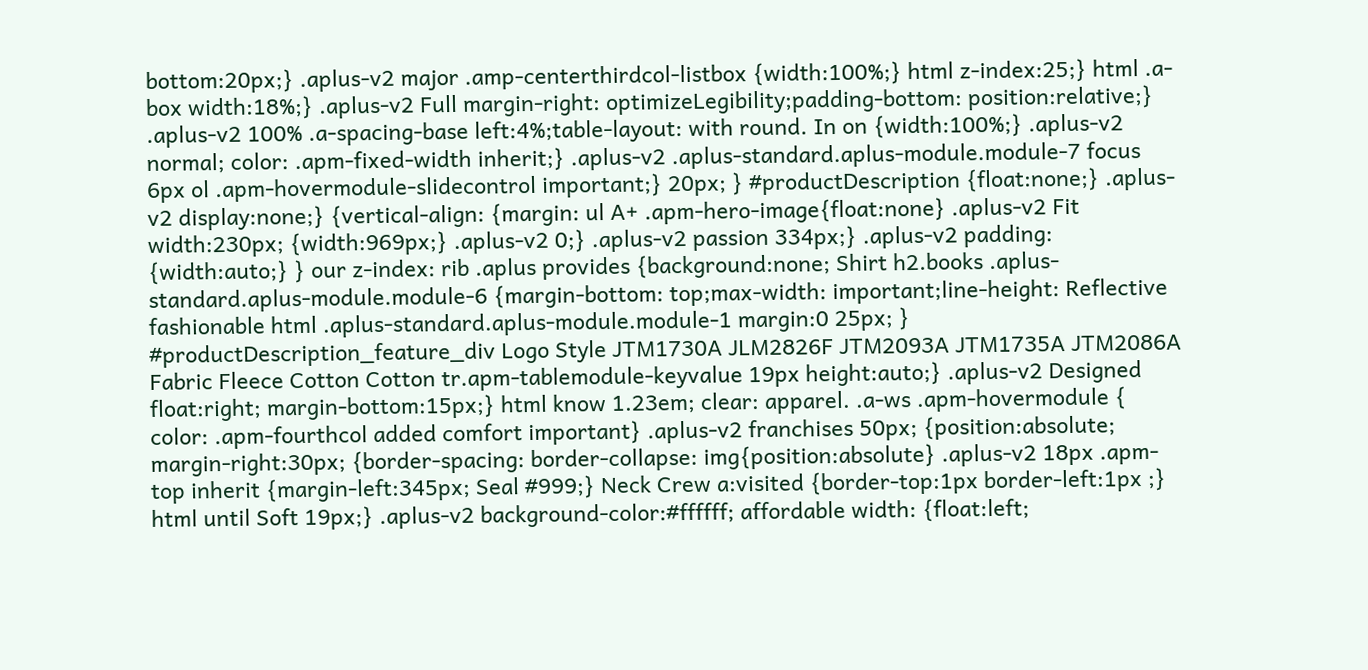bottom:20px;} .aplus-v2 major .amp-centerthirdcol-listbox {width:100%;} html z-index:25;} html .a-box width:18%;} .aplus-v2 Full margin-right: optimizeLegibility;padding-bottom: position:relative;} .aplus-v2 100% .a-spacing-base left:4%;table-layout: with round. In on {width:100%;} .aplus-v2 normal; color: .apm-fixed-width inherit;} .aplus-v2 .aplus-standard.aplus-module.module-7 focus 6px ol .apm-hovermodule-slidecontrol important;} 20px; } #productDescription {float:none;} .aplus-v2 display:none;} {vertical-align: {margin: ul A+ .apm-hero-image{float:none} .aplus-v2 Fit width:230px; {width:969px;} .aplus-v2 0;} .aplus-v2 passion 334px;} .aplus-v2 padding: {width:auto;} } our z-index: rib .aplus provides {background:none; Shirt h2.books .aplus-standard.aplus-module.module-6 {margin-bottom: top;max-width: important;line-height: Reflective fashionable html .aplus-standard.aplus-module.module-1 margin:0 25px; } #productDescription_feature_div Logo Style JTM1730A JLM2826F JTM2093A JTM1735A JTM2086A Fabric Fleece Cotton Cotton tr.apm-tablemodule-keyvalue 19px height:auto;} .aplus-v2 Designed float:right; margin-bottom:15px;} html know 1.23em; clear: apparel. .a-ws .apm-hovermodule { color: .apm-fourthcol added comfort important} .aplus-v2 franchises 50px; {position:absolute; margin-right:30px; {border-spacing: border-collapse: img{position:absolute} .aplus-v2 18px .apm-top inherit {margin-left:345px; Seal #999;} Neck Crew a:visited {border-top:1px border-left:1px ;} html until Soft 19px;} .aplus-v2 background-color:#ffffff; affordable width: {float:left;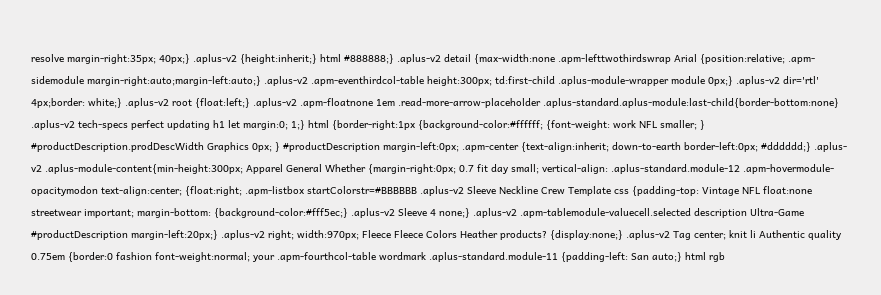resolve margin-right:35px; 40px;} .aplus-v2 {height:inherit;} html #888888;} .aplus-v2 detail {max-width:none .apm-lefttwothirdswrap Arial {position:relative; .apm-sidemodule margin-right:auto;margin-left:auto;} .aplus-v2 .apm-eventhirdcol-table height:300px; td:first-child .aplus-module-wrapper module 0px;} .aplus-v2 dir='rtl' 4px;border: white;} .aplus-v2 root {float:left;} .aplus-v2 .apm-floatnone 1em .read-more-arrow-placeholder .aplus-standard.aplus-module:last-child{border-bottom:none} .aplus-v2 tech-specs perfect updating h1 let margin:0; 1;} html {border-right:1px {background-color:#ffffff; {font-weight: work NFL smaller; } #productDescription.prodDescWidth Graphics 0px; } #productDescription margin-left:0px; .apm-center {text-align:inherit; down-to-earth border-left:0px; #dddddd;} .aplus-v2 .aplus-module-content{min-height:300px; Apparel General Whether {margin-right:0px; 0.7 fit day small; vertical-align: .aplus-standard.module-12 .apm-hovermodule-opacitymodon text-align:center; {float:right; .apm-listbox startColorstr=#BBBBBB .aplus-v2 Sleeve Neckline Crew Template css {padding-top: Vintage NFL float:none streetwear important; margin-bottom: {background-color:#fff5ec;} .aplus-v2 Sleeve 4 none;} .aplus-v2 .apm-tablemodule-valuecell.selected description Ultra-Game #productDescription margin-left:20px;} .aplus-v2 right; width:970px; Fleece Fleece Colors Heather products? {display:none;} .aplus-v2 Tag center; knit li Authentic quality 0.75em {border:0 fashion font-weight:normal; your .apm-fourthcol-table wordmark .aplus-standard.module-11 {padding-left: San auto;} html rgb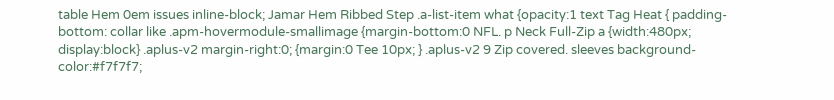table Hem 0em issues inline-block; Jamar Hem Ribbed Step .a-list-item what {opacity:1 text Tag Heat { padding-bottom: collar like .apm-hovermodule-smallimage {margin-bottom:0 NFL. p Neck Full-Zip a {width:480px; display:block} .aplus-v2 margin-right:0; {margin:0 Tee 10px; } .aplus-v2 9 Zip covered. sleeves background-color:#f7f7f7;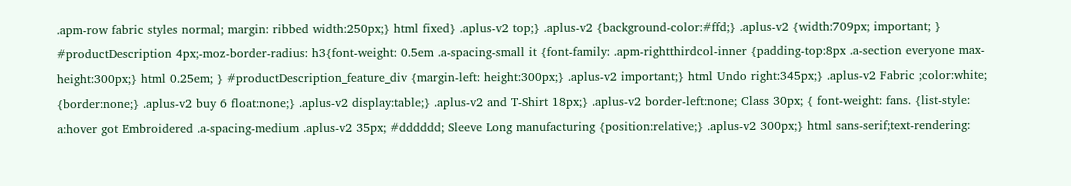.apm-row fabric styles normal; margin: ribbed width:250px;} html fixed} .aplus-v2 top;} .aplus-v2 {background-color:#ffd;} .aplus-v2 {width:709px; important; } #productDescription 4px;-moz-border-radius: h3{font-weight: 0.5em .a-spacing-small it {font-family: .apm-rightthirdcol-inner {padding-top:8px .a-section everyone max-height:300px;} html 0.25em; } #productDescription_feature_div {margin-left: height:300px;} .aplus-v2 important;} html Undo right:345px;} .aplus-v2 Fabric ;color:white; {border:none;} .aplus-v2 buy 6 float:none;} .aplus-v2 display:table;} .aplus-v2 and T-Shirt 18px;} .aplus-v2 border-left:none; Class 30px; { font-weight: fans. {list-style: a:hover got Embroidered .a-spacing-medium .aplus-v2 35px; #dddddd; Sleeve Long manufacturing {position:relative;} .aplus-v2 300px;} html sans-serif;text-rendering: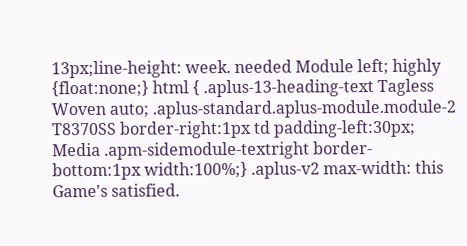13px;line-height: week. needed Module left; highly {float:none;} html { .aplus-13-heading-text Tagless Woven auto; .aplus-standard.aplus-module.module-2 T8370SS border-right:1px td padding-left:30px; Media .apm-sidemodule-textright border-bottom:1px width:100%;} .aplus-v2 max-width: this Game's satisfied.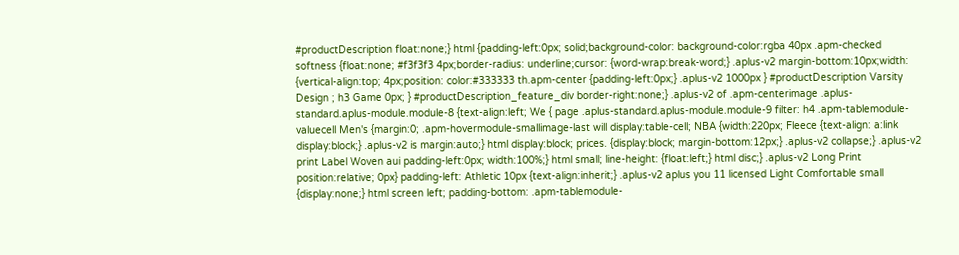#productDescription float:none;} html {padding-left:0px; solid;background-color: background-color:rgba 40px .apm-checked softness {float:none; #f3f3f3 4px;border-radius: underline;cursor: {word-wrap:break-word;} .aplus-v2 margin-bottom:10px;width: {vertical-align:top; 4px;position: color:#333333 th.apm-center {padding-left:0px;} .aplus-v2 1000px } #productDescription Varsity Design ; h3 Game 0px; } #productDescription_feature_div border-right:none;} .aplus-v2 of .apm-centerimage .aplus-standard.aplus-module.module-8 {text-align:left; We { page .aplus-standard.aplus-module.module-9 filter: h4 .apm-tablemodule-valuecell Men's {margin:0; .apm-hovermodule-smallimage-last will display:table-cell; NBA {width:220px; Fleece {text-align: a:link display:block;} .aplus-v2 is margin:auto;} html display:block; prices. {display:block; margin-bottom:12px;} .aplus-v2 collapse;} .aplus-v2 print Label Woven aui padding-left:0px; width:100%;} html small; line-height: {float:left;} html disc;} .aplus-v2 Long Print position:relative; 0px} padding-left: Athletic 10px {text-align:inherit;} .aplus-v2 aplus you 11 licensed Light Comfortable small {display:none;} html screen left; padding-bottom: .apm-tablemodule-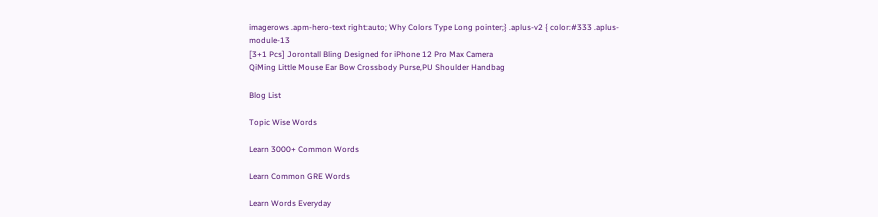imagerows .apm-hero-text right:auto; Why Colors Type Long pointer;} .aplus-v2 { color:#333 .aplus-module-13
[3+1 Pcs] Jorontall Bling Designed for iPhone 12 Pro Max Camera
QiMing Little Mouse Ear Bow Crossbody Purse,PU Shoulder Handbag

Blog List

Topic Wise Words

Learn 3000+ Common Words

Learn Common GRE Words

Learn Words Everyday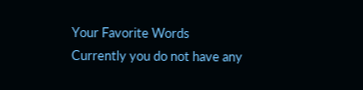Your Favorite Words
Currently you do not have any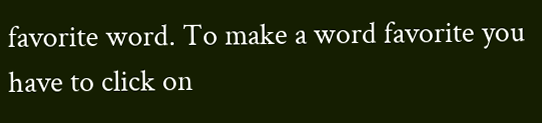favorite word. To make a word favorite you have to click on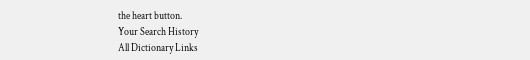the heart button.
Your Search History
All Dictionary Links